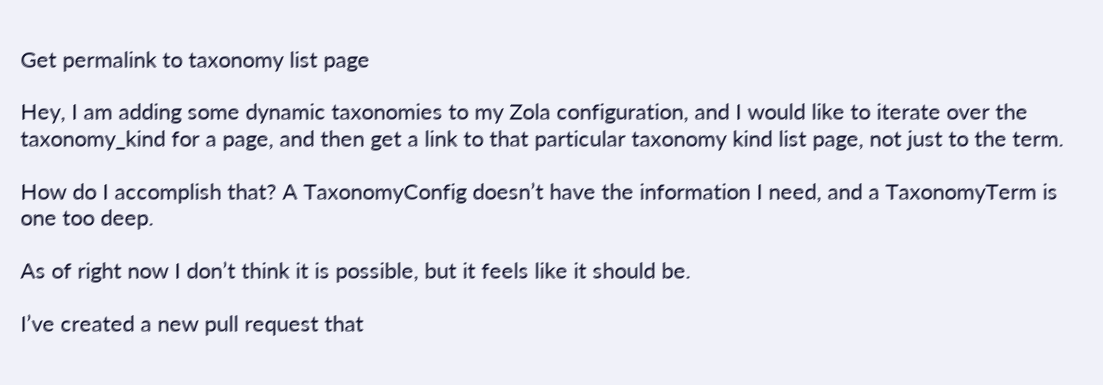Get permalink to taxonomy list page

Hey, I am adding some dynamic taxonomies to my Zola configuration, and I would like to iterate over the taxonomy_kind for a page, and then get a link to that particular taxonomy kind list page, not just to the term.

How do I accomplish that? A TaxonomyConfig doesn’t have the information I need, and a TaxonomyTerm is one too deep.

As of right now I don’t think it is possible, but it feels like it should be.

I’ve created a new pull request that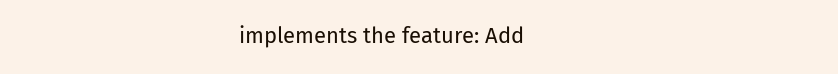implements the feature: Add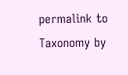permalink to Taxonomy by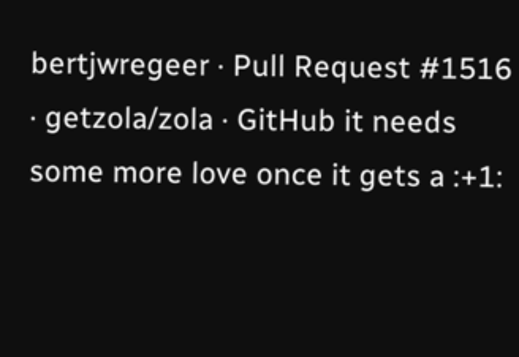bertjwregeer · Pull Request #1516 · getzola/zola · GitHub it needs some more love once it gets a :+1: